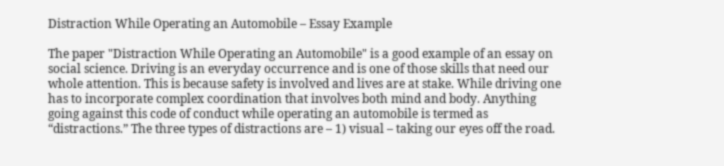Distraction While Operating an Automobile – Essay Example

The paper "Distraction While Operating an Automobile" is a good example of an essay on social science. Driving is an everyday occurrence and is one of those skills that need our whole attention. This is because safety is involved and lives are at stake. While driving one has to incorporate complex coordination that involves both mind and body. Anything going against this code of conduct while operating an automobile is termed as “distractions.” The three types of distractions are – 1) visual – taking our eyes off the road.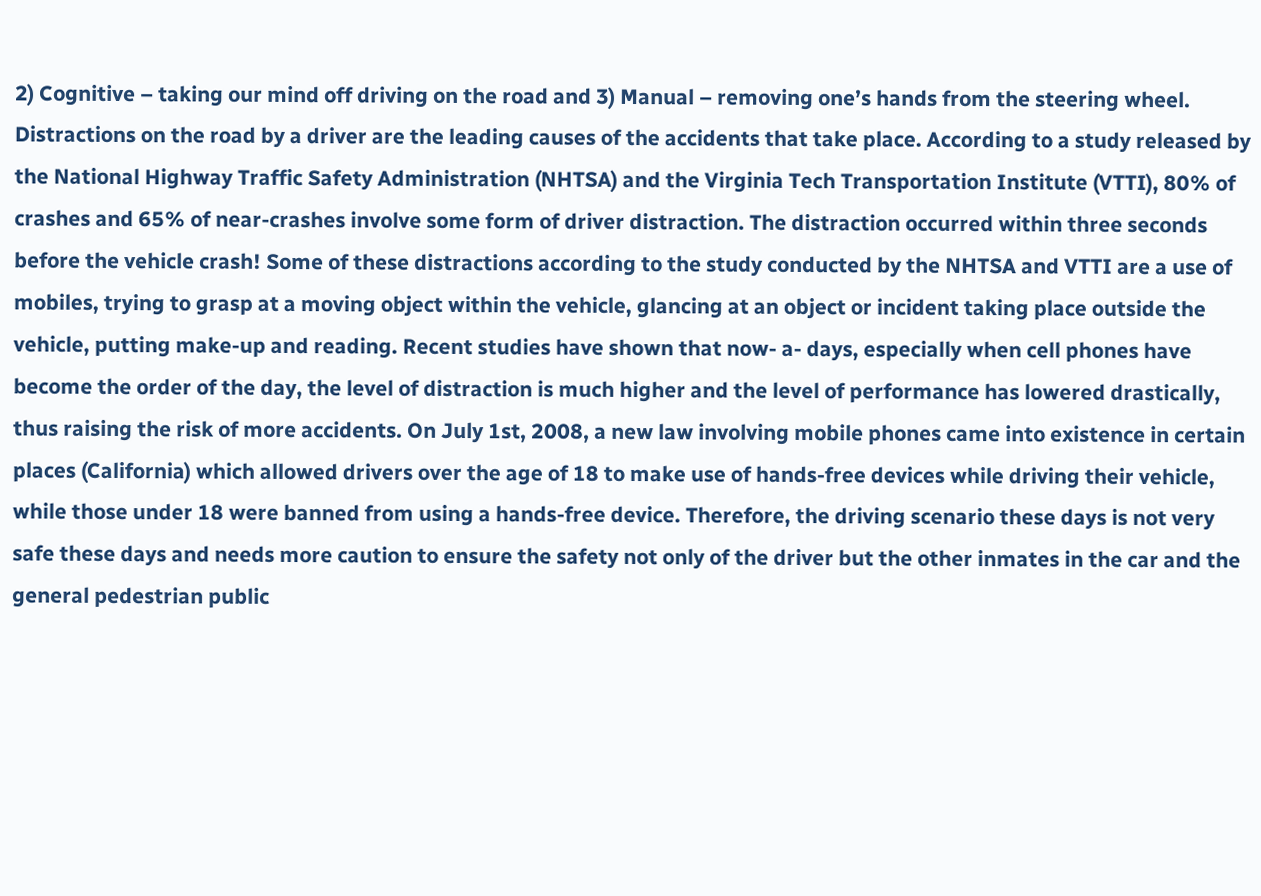2) Cognitive – taking our mind off driving on the road and 3) Manual – removing one’s hands from the steering wheel. Distractions on the road by a driver are the leading causes of the accidents that take place. According to a study released by the National Highway Traffic Safety Administration (NHTSA) and the Virginia Tech Transportation Institute (VTTI), 80% of crashes and 65% of near-crashes involve some form of driver distraction. The distraction occurred within three seconds before the vehicle crash! Some of these distractions according to the study conducted by the NHTSA and VTTI are a use of mobiles, trying to grasp at a moving object within the vehicle, glancing at an object or incident taking place outside the vehicle, putting make-up and reading. Recent studies have shown that now- a- days, especially when cell phones have become the order of the day, the level of distraction is much higher and the level of performance has lowered drastically, thus raising the risk of more accidents. On July 1st, 2008, a new law involving mobile phones came into existence in certain places (California) which allowed drivers over the age of 18 to make use of hands-free devices while driving their vehicle, while those under 18 were banned from using a hands-free device. Therefore, the driving scenario these days is not very safe these days and needs more caution to ensure the safety not only of the driver but the other inmates in the car and the general pedestrian public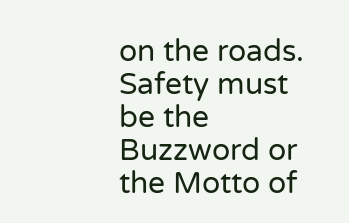on the roads. Safety must be the Buzzword or the Motto of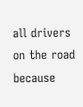all drivers on the road because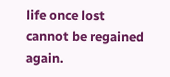life once lost cannot be regained again.